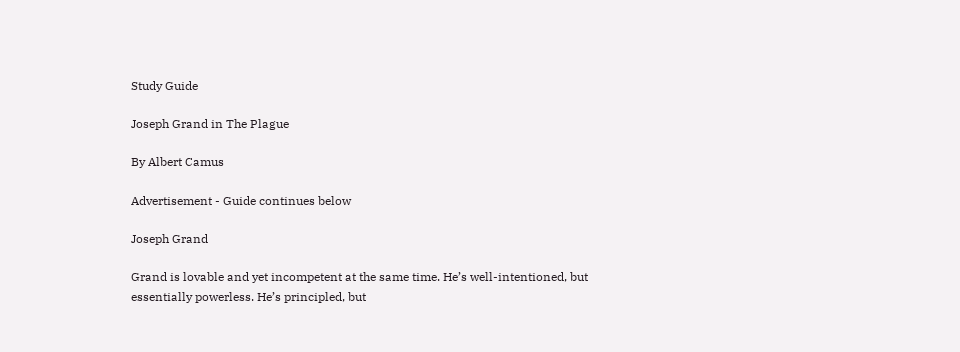Study Guide

Joseph Grand in The Plague

By Albert Camus

Advertisement - Guide continues below

Joseph Grand

Grand is lovable and yet incompetent at the same time. He’s well-intentioned, but essentially powerless. He’s principled, but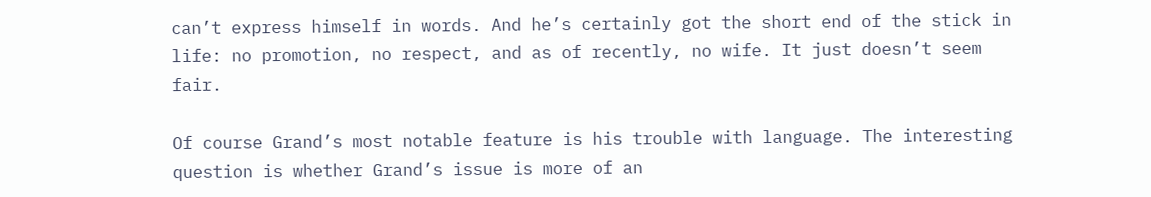can’t express himself in words. And he’s certainly got the short end of the stick in life: no promotion, no respect, and as of recently, no wife. It just doesn’t seem fair.

Of course Grand’s most notable feature is his trouble with language. The interesting question is whether Grand’s issue is more of an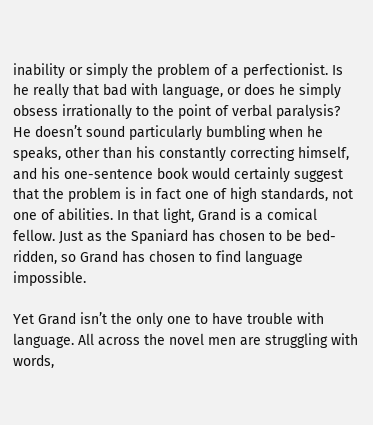inability or simply the problem of a perfectionist. Is he really that bad with language, or does he simply obsess irrationally to the point of verbal paralysis? He doesn’t sound particularly bumbling when he speaks, other than his constantly correcting himself, and his one-sentence book would certainly suggest that the problem is in fact one of high standards, not one of abilities. In that light, Grand is a comical fellow. Just as the Spaniard has chosen to be bed-ridden, so Grand has chosen to find language impossible.

Yet Grand isn’t the only one to have trouble with language. All across the novel men are struggling with words,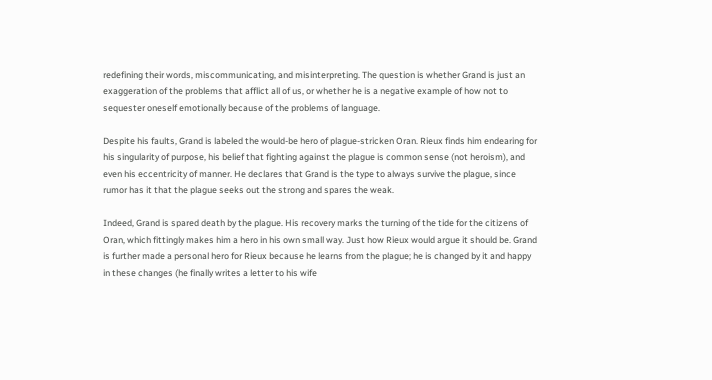redefining their words, miscommunicating, and misinterpreting. The question is whether Grand is just an exaggeration of the problems that afflict all of us, or whether he is a negative example of how not to sequester oneself emotionally because of the problems of language.

Despite his faults, Grand is labeled the would-be hero of plague-stricken Oran. Rieux finds him endearing for his singularity of purpose, his belief that fighting against the plague is common sense (not heroism), and even his eccentricity of manner. He declares that Grand is the type to always survive the plague, since rumor has it that the plague seeks out the strong and spares the weak.

Indeed, Grand is spared death by the plague. His recovery marks the turning of the tide for the citizens of Oran, which fittingly makes him a hero in his own small way. Just how Rieux would argue it should be. Grand is further made a personal hero for Rieux because he learns from the plague; he is changed by it and happy in these changes (he finally writes a letter to his wife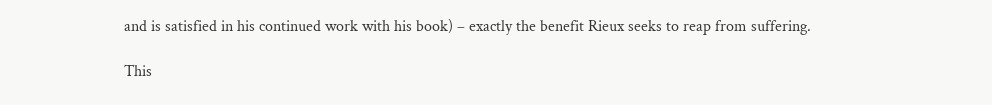and is satisfied in his continued work with his book) – exactly the benefit Rieux seeks to reap from suffering.

This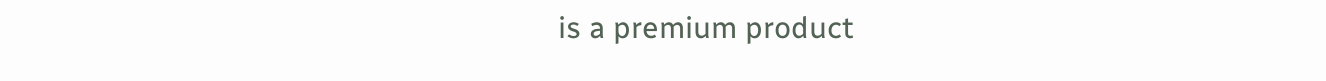is a premium product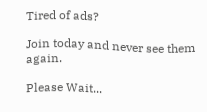Tired of ads?

Join today and never see them again.

Please Wait...